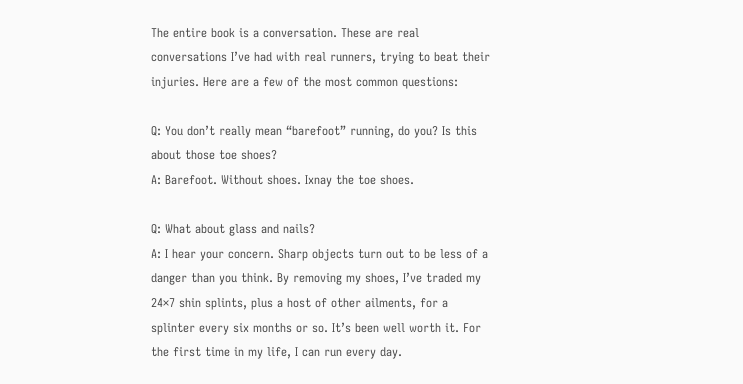The entire book is a conversation. These are real conversations I’ve had with real runners, trying to beat their injuries. Here are a few of the most common questions:

Q: You don’t really mean “barefoot” running, do you? Is this about those toe shoes?
A: Barefoot. Without shoes. Ixnay the toe shoes.

Q: What about glass and nails?
A: I hear your concern. Sharp objects turn out to be less of a danger than you think. By removing my shoes, I’ve traded my 24×7 shin splints, plus a host of other ailments, for a splinter every six months or so. It’s been well worth it. For the first time in my life, I can run every day.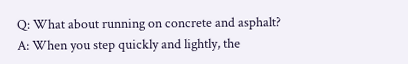Q: What about running on concrete and asphalt?
A: When you step quickly and lightly, the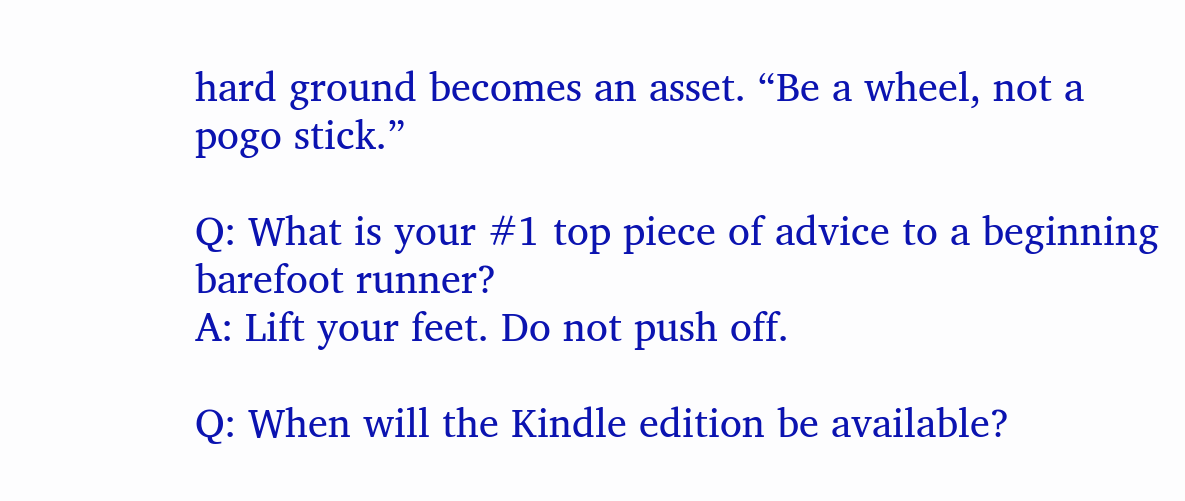hard ground becomes an asset. “Be a wheel, not a pogo stick.”

Q: What is your #1 top piece of advice to a beginning barefoot runner?
A: Lift your feet. Do not push off.

Q: When will the Kindle edition be available?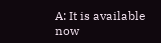A: It is available now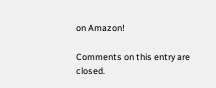on Amazon!

Comments on this entry are closed.